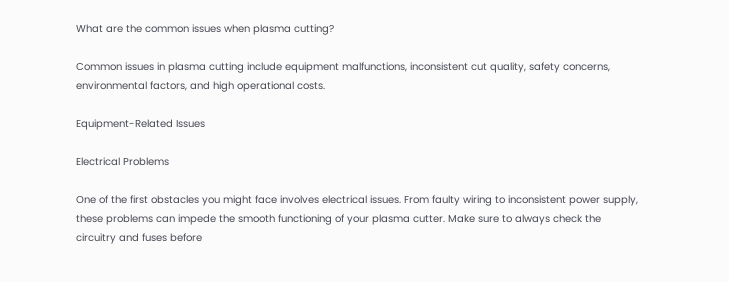What are the common issues when plasma cutting?

Common issues in plasma cutting include equipment malfunctions, inconsistent cut quality, safety concerns, environmental factors, and high operational costs.

Equipment-Related Issues

Electrical Problems

One of the first obstacles you might face involves electrical issues. From faulty wiring to inconsistent power supply, these problems can impede the smooth functioning of your plasma cutter. Make sure to always check the circuitry and fuses before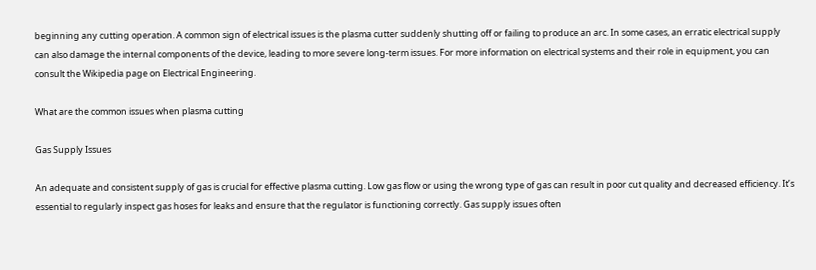beginning any cutting operation. A common sign of electrical issues is the plasma cutter suddenly shutting off or failing to produce an arc. In some cases, an erratic electrical supply can also damage the internal components of the device, leading to more severe long-term issues. For more information on electrical systems and their role in equipment, you can consult the Wikipedia page on Electrical Engineering.

What are the common issues when plasma cutting

Gas Supply Issues

An adequate and consistent supply of gas is crucial for effective plasma cutting. Low gas flow or using the wrong type of gas can result in poor cut quality and decreased efficiency. It’s essential to regularly inspect gas hoses for leaks and ensure that the regulator is functioning correctly. Gas supply issues often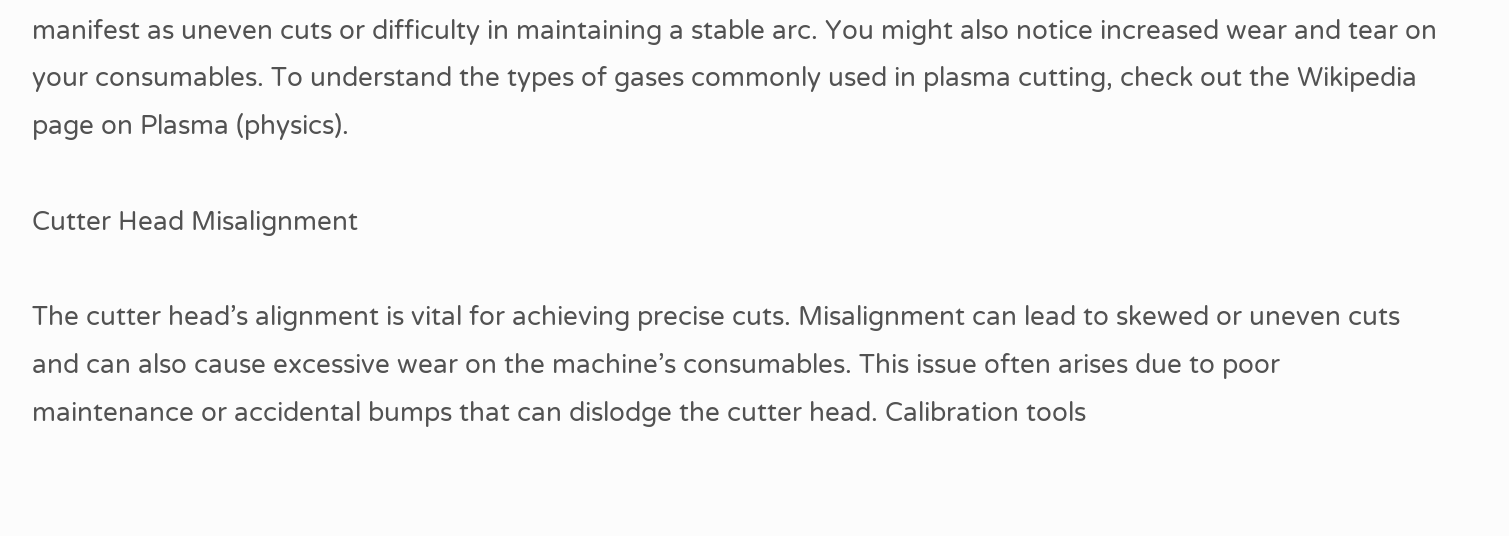manifest as uneven cuts or difficulty in maintaining a stable arc. You might also notice increased wear and tear on your consumables. To understand the types of gases commonly used in plasma cutting, check out the Wikipedia page on Plasma (physics).

Cutter Head Misalignment

The cutter head’s alignment is vital for achieving precise cuts. Misalignment can lead to skewed or uneven cuts and can also cause excessive wear on the machine’s consumables. This issue often arises due to poor maintenance or accidental bumps that can dislodge the cutter head. Calibration tools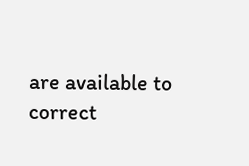are available to correct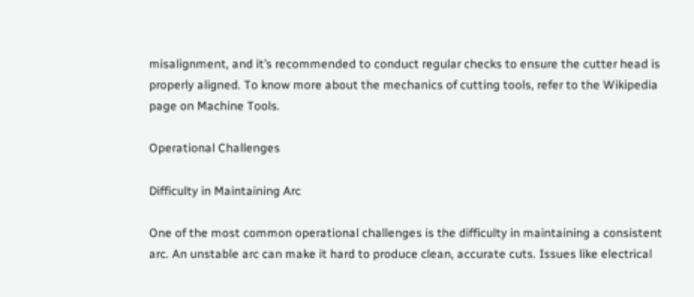misalignment, and it’s recommended to conduct regular checks to ensure the cutter head is properly aligned. To know more about the mechanics of cutting tools, refer to the Wikipedia page on Machine Tools.

Operational Challenges

Difficulty in Maintaining Arc

One of the most common operational challenges is the difficulty in maintaining a consistent arc. An unstable arc can make it hard to produce clean, accurate cuts. Issues like electrical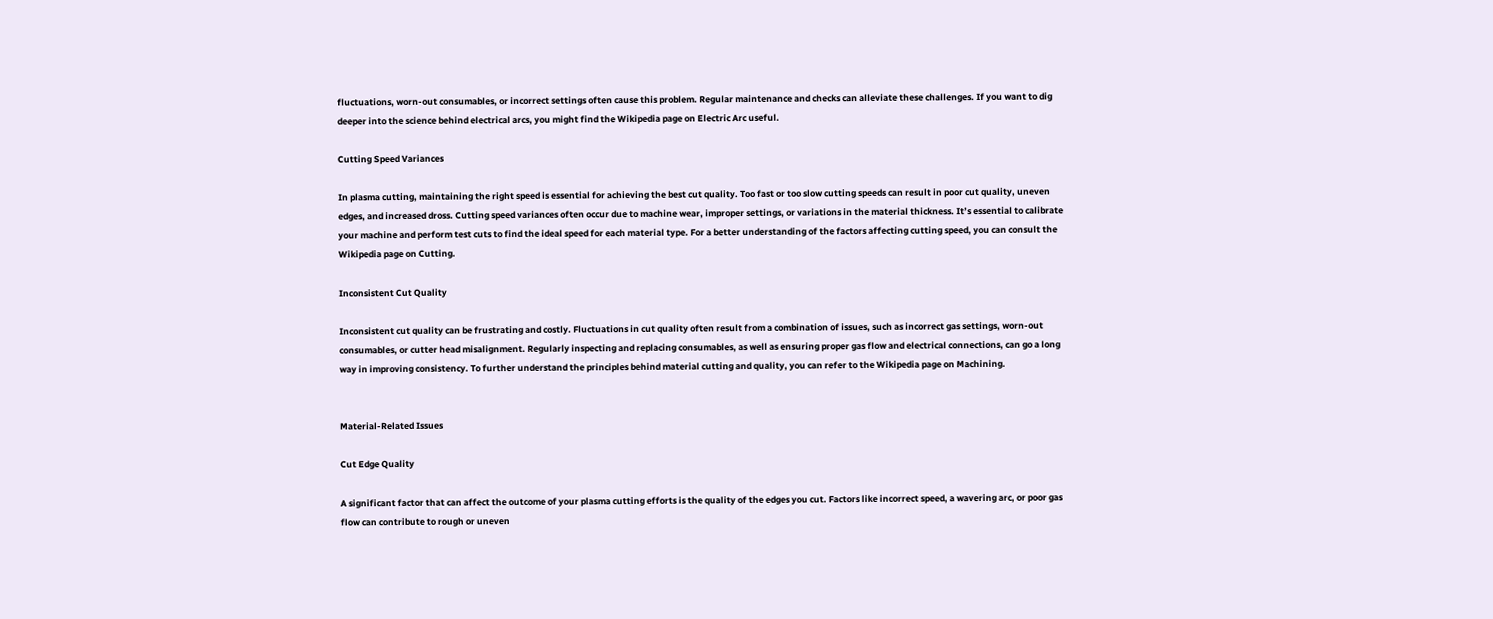fluctuations, worn-out consumables, or incorrect settings often cause this problem. Regular maintenance and checks can alleviate these challenges. If you want to dig deeper into the science behind electrical arcs, you might find the Wikipedia page on Electric Arc useful.

Cutting Speed Variances

In plasma cutting, maintaining the right speed is essential for achieving the best cut quality. Too fast or too slow cutting speeds can result in poor cut quality, uneven edges, and increased dross. Cutting speed variances often occur due to machine wear, improper settings, or variations in the material thickness. It’s essential to calibrate your machine and perform test cuts to find the ideal speed for each material type. For a better understanding of the factors affecting cutting speed, you can consult the Wikipedia page on Cutting.

Inconsistent Cut Quality

Inconsistent cut quality can be frustrating and costly. Fluctuations in cut quality often result from a combination of issues, such as incorrect gas settings, worn-out consumables, or cutter head misalignment. Regularly inspecting and replacing consumables, as well as ensuring proper gas flow and electrical connections, can go a long way in improving consistency. To further understand the principles behind material cutting and quality, you can refer to the Wikipedia page on Machining.


Material-Related Issues

Cut Edge Quality

A significant factor that can affect the outcome of your plasma cutting efforts is the quality of the edges you cut. Factors like incorrect speed, a wavering arc, or poor gas flow can contribute to rough or uneven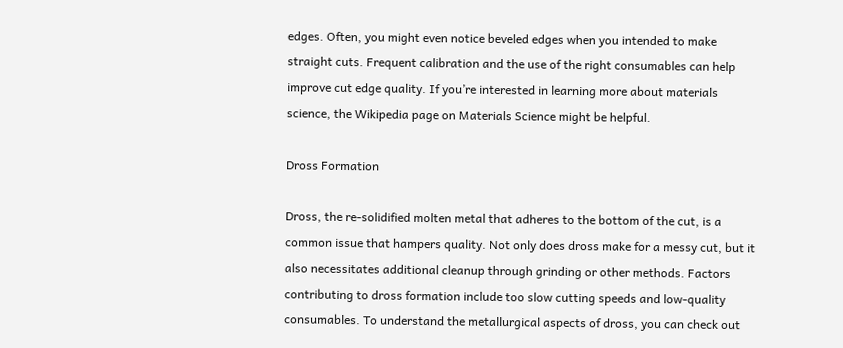edges. Often, you might even notice beveled edges when you intended to make straight cuts. Frequent calibration and the use of the right consumables can help improve cut edge quality. If you’re interested in learning more about materials science, the Wikipedia page on Materials Science might be helpful.

Dross Formation

Dross, the re-solidified molten metal that adheres to the bottom of the cut, is a common issue that hampers quality. Not only does dross make for a messy cut, but it also necessitates additional cleanup through grinding or other methods. Factors contributing to dross formation include too slow cutting speeds and low-quality consumables. To understand the metallurgical aspects of dross, you can check out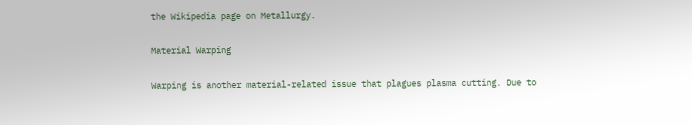the Wikipedia page on Metallurgy.

Material Warping

Warping is another material-related issue that plagues plasma cutting. Due to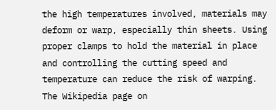the high temperatures involved, materials may deform or warp, especially thin sheets. Using proper clamps to hold the material in place and controlling the cutting speed and temperature can reduce the risk of warping. The Wikipedia page on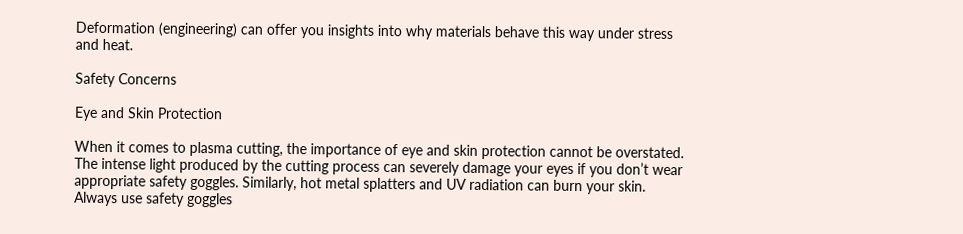Deformation (engineering) can offer you insights into why materials behave this way under stress and heat.

Safety Concerns

Eye and Skin Protection

When it comes to plasma cutting, the importance of eye and skin protection cannot be overstated. The intense light produced by the cutting process can severely damage your eyes if you don’t wear appropriate safety goggles. Similarly, hot metal splatters and UV radiation can burn your skin. Always use safety goggles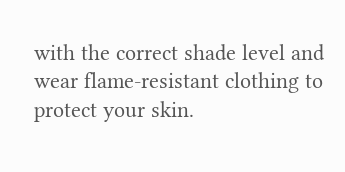with the correct shade level and wear flame-resistant clothing to protect your skin.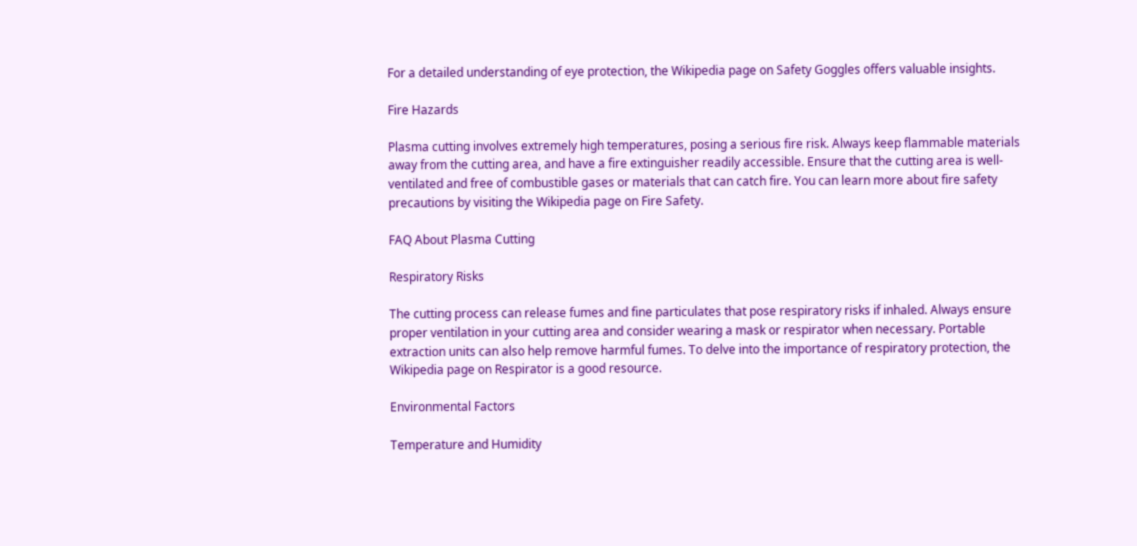For a detailed understanding of eye protection, the Wikipedia page on Safety Goggles offers valuable insights.

Fire Hazards

Plasma cutting involves extremely high temperatures, posing a serious fire risk. Always keep flammable materials away from the cutting area, and have a fire extinguisher readily accessible. Ensure that the cutting area is well-ventilated and free of combustible gases or materials that can catch fire. You can learn more about fire safety precautions by visiting the Wikipedia page on Fire Safety.

FAQ About Plasma Cutting

Respiratory Risks

The cutting process can release fumes and fine particulates that pose respiratory risks if inhaled. Always ensure proper ventilation in your cutting area and consider wearing a mask or respirator when necessary. Portable extraction units can also help remove harmful fumes. To delve into the importance of respiratory protection, the Wikipedia page on Respirator is a good resource.

Environmental Factors

Temperature and Humidity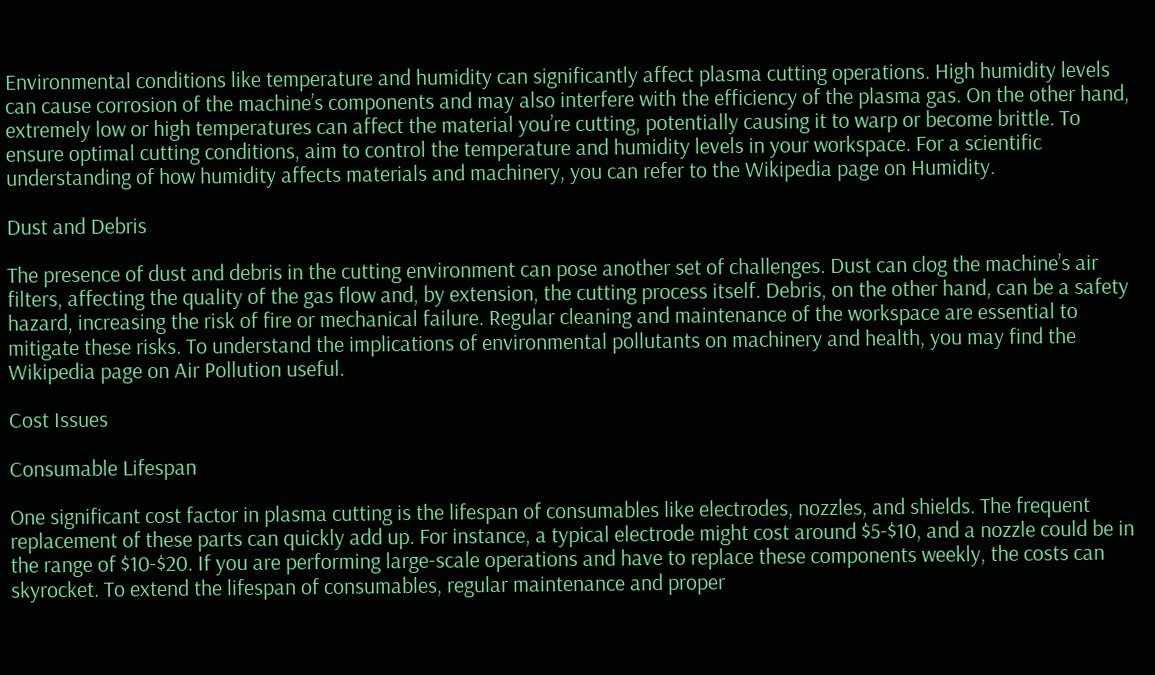Environmental conditions like temperature and humidity can significantly affect plasma cutting operations. High humidity levels can cause corrosion of the machine’s components and may also interfere with the efficiency of the plasma gas. On the other hand, extremely low or high temperatures can affect the material you’re cutting, potentially causing it to warp or become brittle. To ensure optimal cutting conditions, aim to control the temperature and humidity levels in your workspace. For a scientific understanding of how humidity affects materials and machinery, you can refer to the Wikipedia page on Humidity.

Dust and Debris

The presence of dust and debris in the cutting environment can pose another set of challenges. Dust can clog the machine’s air filters, affecting the quality of the gas flow and, by extension, the cutting process itself. Debris, on the other hand, can be a safety hazard, increasing the risk of fire or mechanical failure. Regular cleaning and maintenance of the workspace are essential to mitigate these risks. To understand the implications of environmental pollutants on machinery and health, you may find the Wikipedia page on Air Pollution useful.

Cost Issues

Consumable Lifespan

One significant cost factor in plasma cutting is the lifespan of consumables like electrodes, nozzles, and shields. The frequent replacement of these parts can quickly add up. For instance, a typical electrode might cost around $5-$10, and a nozzle could be in the range of $10-$20. If you are performing large-scale operations and have to replace these components weekly, the costs can skyrocket. To extend the lifespan of consumables, regular maintenance and proper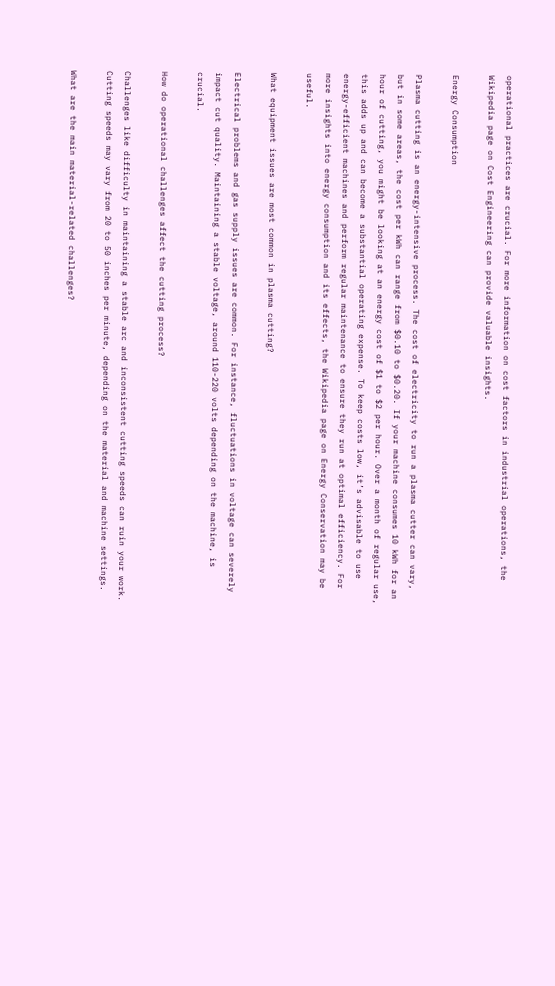operational practices are crucial. For more information on cost factors in industrial operations, the Wikipedia page on Cost Engineering can provide valuable insights.

Energy Consumption

Plasma cutting is an energy-intensive process. The cost of electricity to run a plasma cutter can vary, but in some areas, the cost per kWh can range from $0.10 to $0.20. If your machine consumes 10 kWh for an hour of cutting, you might be looking at an energy cost of $1 to $2 per hour. Over a month of regular use, this adds up and can become a substantial operating expense. To keep costs low, it’s advisable to use energy-efficient machines and perform regular maintenance to ensure they run at optimal efficiency. For more insights into energy consumption and its effects, the Wikipedia page on Energy Conservation may be useful.

What equipment issues are most common in plasma cutting?

Electrical problems and gas supply issues are common. For instance, fluctuations in voltage can severely impact cut quality. Maintaining a stable voltage, around 110-220 volts depending on the machine, is crucial.

How do operational challenges affect the cutting process?

Challenges like difficulty in maintaining a stable arc and inconsistent cutting speeds can ruin your work. Cutting speeds may vary from 20 to 50 inches per minute, depending on the material and machine settings.

What are the main material-related challenges?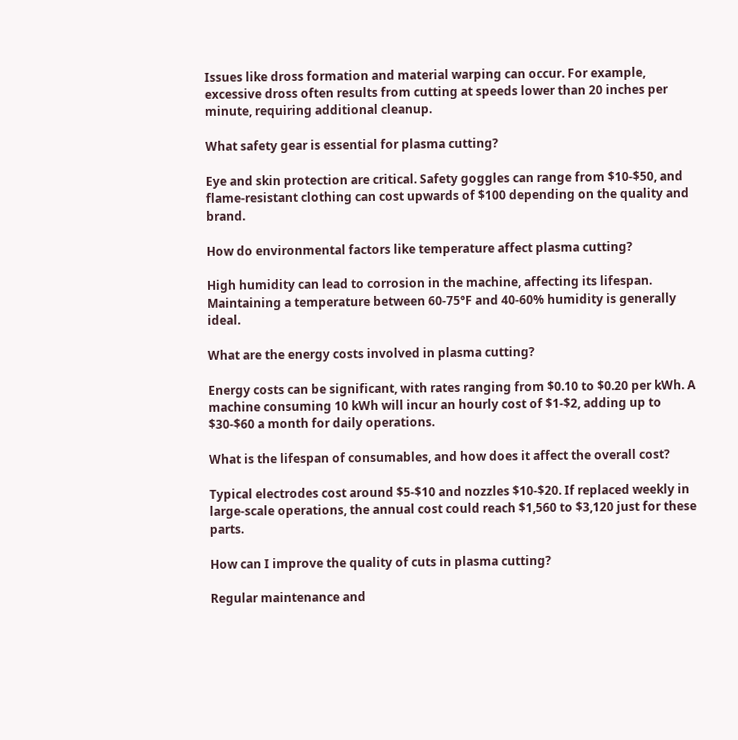Issues like dross formation and material warping can occur. For example, excessive dross often results from cutting at speeds lower than 20 inches per minute, requiring additional cleanup.

What safety gear is essential for plasma cutting?

Eye and skin protection are critical. Safety goggles can range from $10-$50, and flame-resistant clothing can cost upwards of $100 depending on the quality and brand.

How do environmental factors like temperature affect plasma cutting?

High humidity can lead to corrosion in the machine, affecting its lifespan. Maintaining a temperature between 60-75°F and 40-60% humidity is generally ideal.

What are the energy costs involved in plasma cutting?

Energy costs can be significant, with rates ranging from $0.10 to $0.20 per kWh. A machine consuming 10 kWh will incur an hourly cost of $1-$2, adding up to $30-$60 a month for daily operations.

What is the lifespan of consumables, and how does it affect the overall cost?

Typical electrodes cost around $5-$10 and nozzles $10-$20. If replaced weekly in large-scale operations, the annual cost could reach $1,560 to $3,120 just for these parts.

How can I improve the quality of cuts in plasma cutting?

Regular maintenance and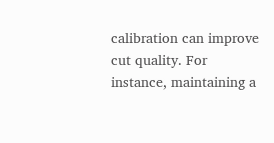calibration can improve cut quality. For instance, maintaining a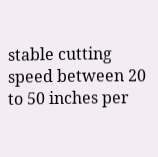stable cutting speed between 20 to 50 inches per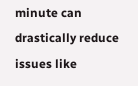minute can drastically reduce issues like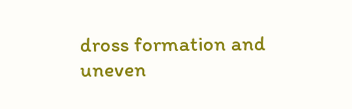dross formation and uneven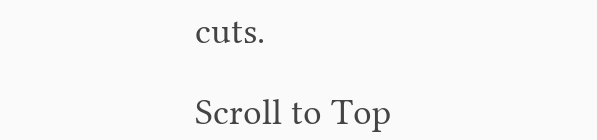cuts.

Scroll to Top